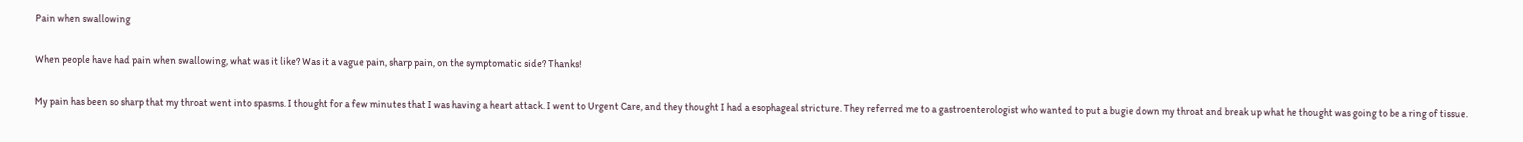Pain when swallowing

When people have had pain when swallowing, what was it like? Was it a vague pain, sharp pain, on the symptomatic side? Thanks!

My pain has been so sharp that my throat went into spasms. I thought for a few minutes that I was having a heart attack. I went to Urgent Care, and they thought I had a esophageal stricture. They referred me to a gastroenterologist who wanted to put a bugie down my throat and break up what he thought was going to be a ring of tissue.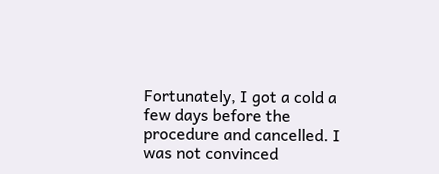Fortunately, I got a cold a few days before the procedure and cancelled. I was not convinced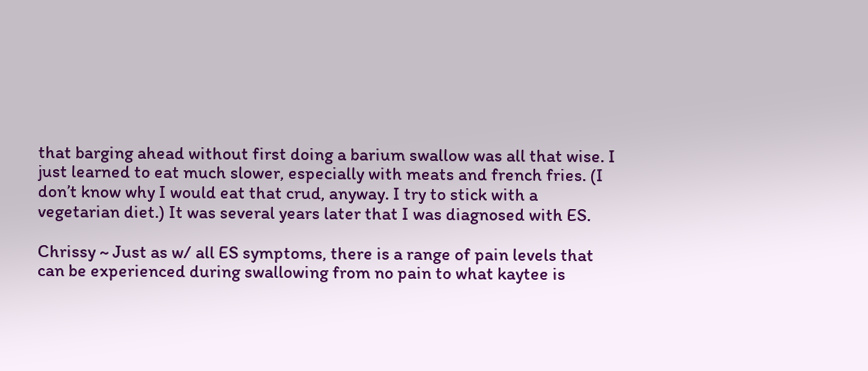that barging ahead without first doing a barium swallow was all that wise. I just learned to eat much slower, especially with meats and french fries. (I don’t know why I would eat that crud, anyway. I try to stick with a vegetarian diet.) It was several years later that I was diagnosed with ES.

Chrissy ~ Just as w/ all ES symptoms, there is a range of pain levels that can be experienced during swallowing from no pain to what kaytee is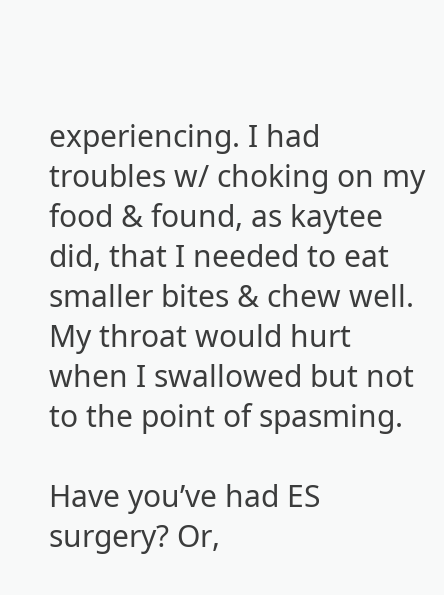experiencing. I had troubles w/ choking on my food & found, as kaytee did, that I needed to eat smaller bites & chew well. My throat would hurt when I swallowed but not to the point of spasming.

Have you’ve had ES surgery? Or,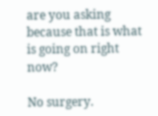are you asking because that is what is going on right now?

No surgery.